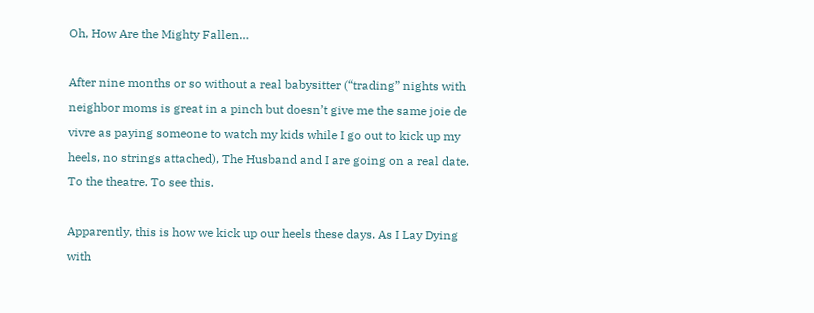Oh, How Are the Mighty Fallen…

After nine months or so without a real babysitter (“trading” nights with neighbor moms is great in a pinch but doesn’t give me the same joie de vivre as paying someone to watch my kids while I go out to kick up my heels, no strings attached), The Husband and I are going on a real date. To the theatre. To see this.

Apparently, this is how we kick up our heels these days. As I Lay Dying with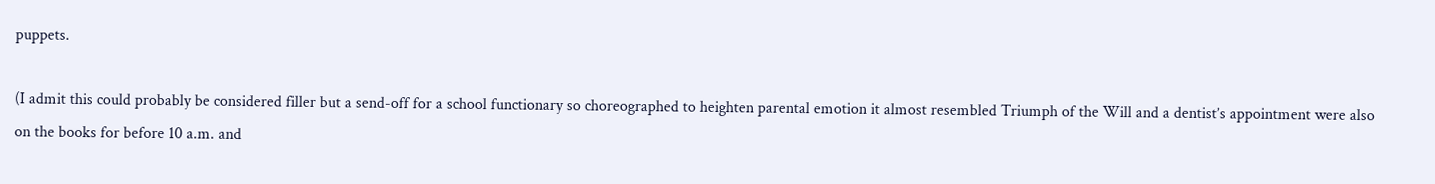puppets.

(I admit this could probably be considered filler but a send-off for a school functionary so choreographed to heighten parental emotion it almost resembled Triumph of the Will and a dentist’s appointment were also on the books for before 10 a.m. and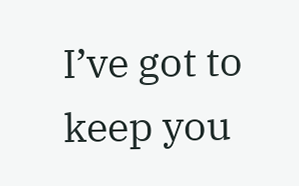I’ve got to keep you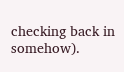checking back in somehow).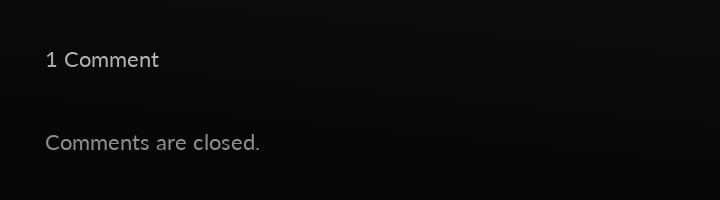1 Comment

Comments are closed.